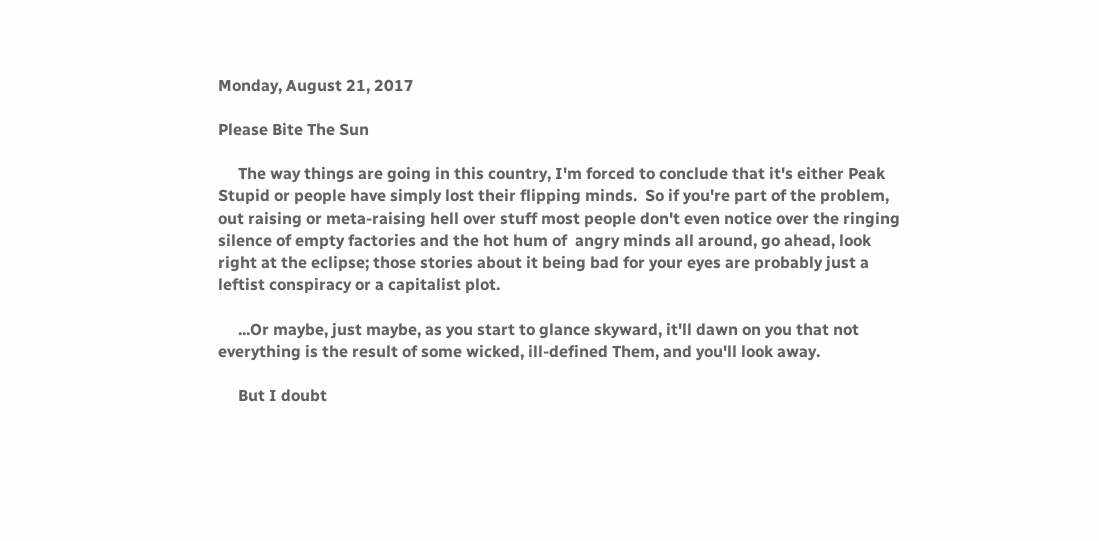Monday, August 21, 2017

Please Bite The Sun

     The way things are going in this country, I'm forced to conclude that it's either Peak Stupid or people have simply lost their flipping minds.  So if you're part of the problem, out raising or meta-raising hell over stuff most people don't even notice over the ringing silence of empty factories and the hot hum of  angry minds all around, go ahead, look right at the eclipse; those stories about it being bad for your eyes are probably just a leftist conspiracy or a capitalist plot.

     ...Or maybe, just maybe, as you start to glance skyward, it'll dawn on you that not everything is the result of some wicked, ill-defined Them, and you'll look away.

     But I doubt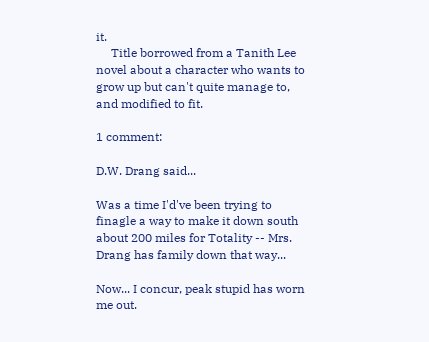it.
     Title borrowed from a Tanith Lee novel about a character who wants to grow up but can't quite manage to, and modified to fit.

1 comment:

D.W. Drang said...

Was a time I'd've been trying to finagle a way to make it down south about 200 miles for Totality -- Mrs. Drang has family down that way...

Now... I concur, peak stupid has worn me out.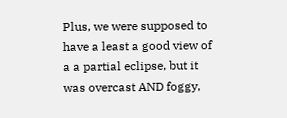Plus, we were supposed to have a least a good view of a a partial eclipse, but it was overcast AND foggy,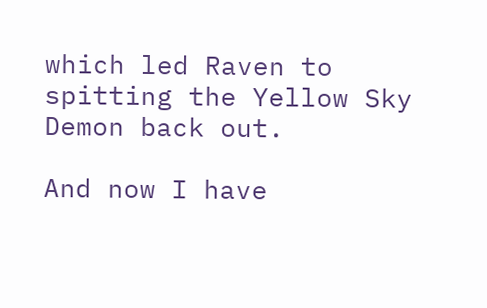which led Raven to spitting the Yellow Sky Demon back out.

And now I have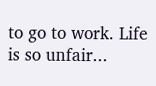to go to work. Life is so unfair...